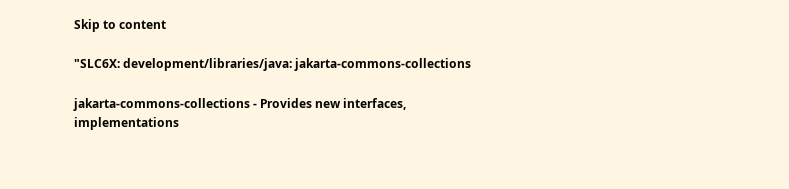Skip to content

"SLC6X: development/libraries/java: jakarta-commons-collections

jakarta-commons-collections - Provides new interfaces, implementations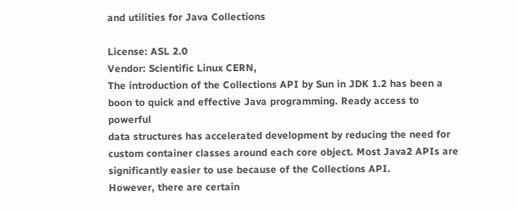and utilities for Java Collections

License: ASL 2.0
Vendor: Scientific Linux CERN,
The introduction of the Collections API by Sun in JDK 1.2 has been a
boon to quick and effective Java programming. Ready access to powerful
data structures has accelerated development by reducing the need for
custom container classes around each core object. Most Java2 APIs are
significantly easier to use because of the Collections API.
However, there are certain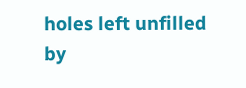holes left unfilled by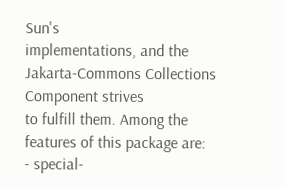Sun's
implementations, and the Jakarta-Commons Collections Component strives
to fulfill them. Among the features of this package are:
- special-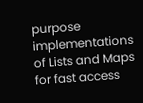purpose implementations of Lists and Maps for fast access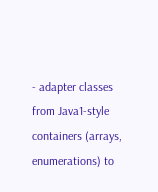- adapter classes from Java1-style containers (arrays, enumerations) to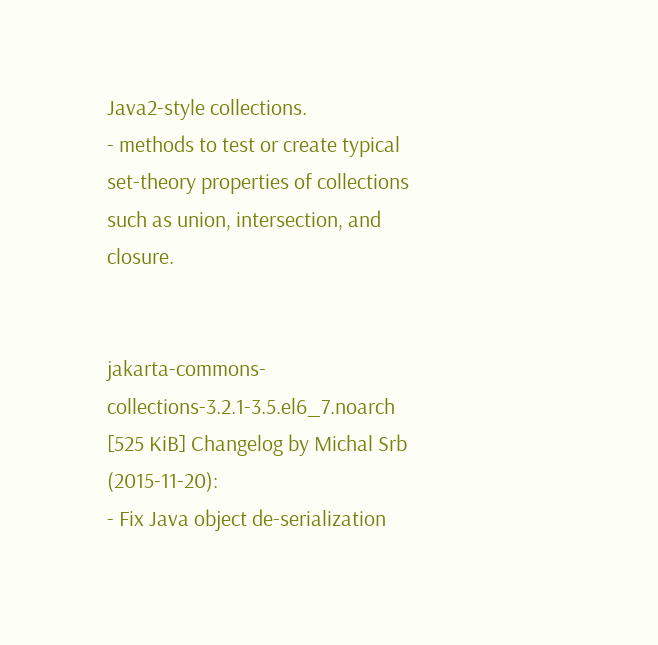Java2-style collections.
- methods to test or create typical set-theory properties of collections
such as union, intersection, and closure.


jakarta-commons-collections-3.2.1-3.5.el6_7.noarch [525 KiB] Changelog by Michal Srb (2015-11-20):
- Fix Java object de-serialization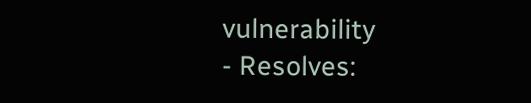vulnerability
- Resolves: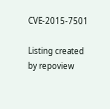CVE-2015-7501

Listing created by repoview